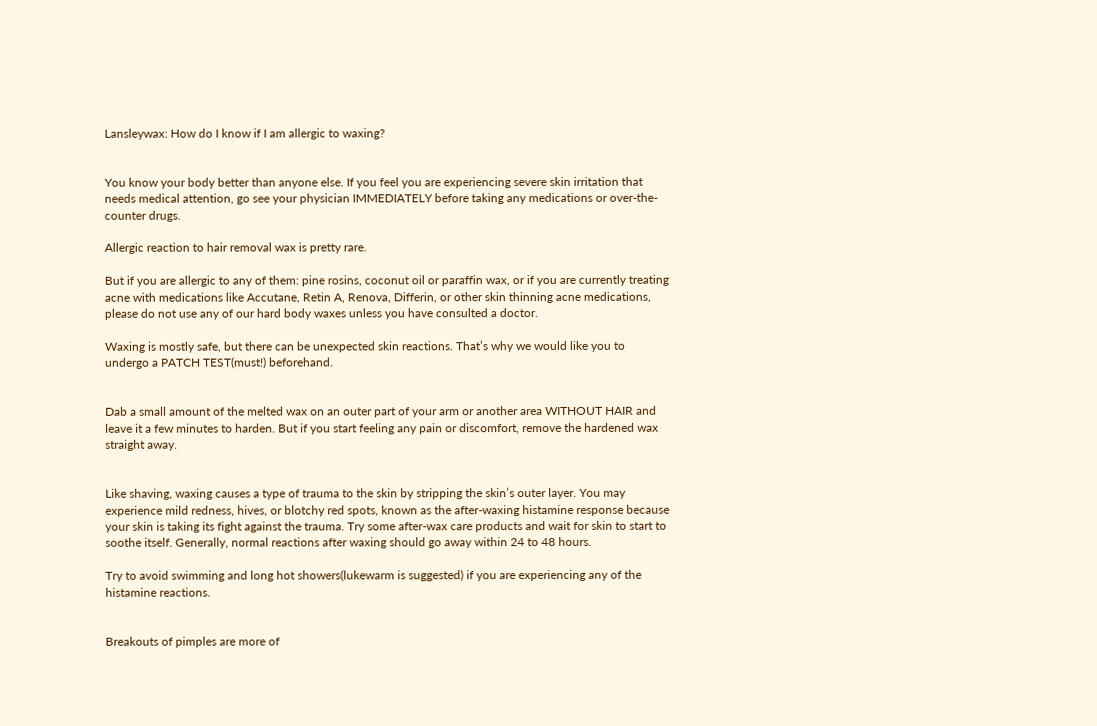Lansleywax: How do I know if I am allergic to waxing?


You know your body better than anyone else. If you feel you are experiencing severe skin irritation that needs medical attention, go see your physician IMMEDIATELY before taking any medications or over-the-counter drugs.

Allergic reaction to hair removal wax is pretty rare.

But if you are allergic to any of them: pine rosins, coconut oil or paraffin wax, or if you are currently treating acne with medications like Accutane, Retin A, Renova, Differin, or other skin thinning acne medications, please do not use any of our hard body waxes unless you have consulted a doctor.

Waxing is mostly safe, but there can be unexpected skin reactions. That’s why we would like you to undergo a PATCH TEST(must!) beforehand.


Dab a small amount of the melted wax on an outer part of your arm or another area WITHOUT HAIR and leave it a few minutes to harden. But if you start feeling any pain or discomfort, remove the hardened wax straight away.


Like shaving, waxing causes a type of trauma to the skin by stripping the skin’s outer layer. You may experience mild redness, hives, or blotchy red spots, known as the after-waxing histamine response because your skin is taking its fight against the trauma. Try some after-wax care products and wait for skin to start to soothe itself. Generally, normal reactions after waxing should go away within 24 to 48 hours.

Try to avoid swimming and long hot showers(lukewarm is suggested) if you are experiencing any of the histamine reactions.


Breakouts of pimples are more of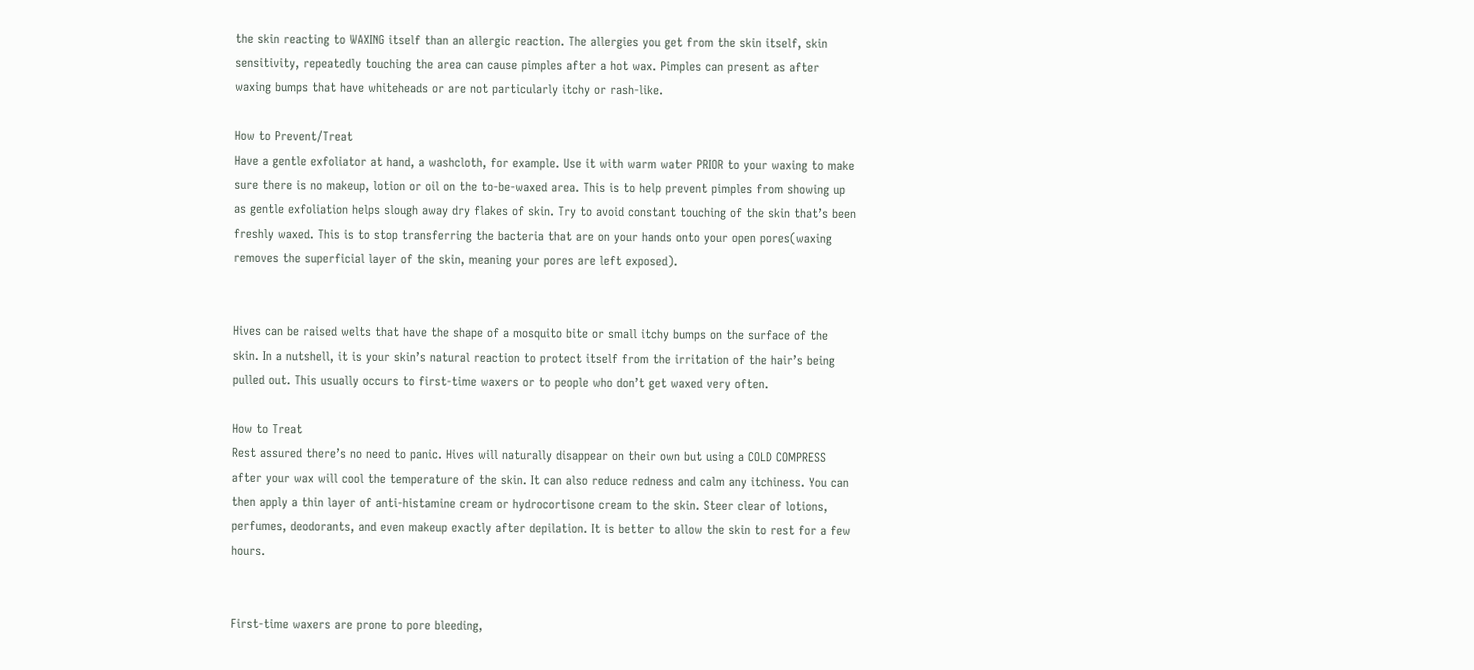the skin reacting to WAXING itself than an allergic reaction. The allergies you get from the skin itself, skin sensitivity, repeatedly touching the area can cause pimples after a hot wax. Pimples can present as after waxing bumps that have whiteheads or are not particularly itchy or rash-like.

How to Prevent/Treat
Have a gentle exfoliator at hand, a washcloth, for example. Use it with warm water PRIOR to your waxing to make sure there is no makeup, lotion or oil on the to-be-waxed area. This is to help prevent pimples from showing up as gentle exfoliation helps slough away dry flakes of skin. Try to avoid constant touching of the skin that’s been freshly waxed. This is to stop transferring the bacteria that are on your hands onto your open pores(waxing removes the superficial layer of the skin, meaning your pores are left exposed).


Hives can be raised welts that have the shape of a mosquito bite or small itchy bumps on the surface of the skin. In a nutshell, it is your skin’s natural reaction to protect itself from the irritation of the hair’s being pulled out. This usually occurs to first-time waxers or to people who don’t get waxed very often.

How to Treat
Rest assured there’s no need to panic. Hives will naturally disappear on their own but using a COLD COMPRESS after your wax will cool the temperature of the skin. It can also reduce redness and calm any itchiness. You can then apply a thin layer of anti-histamine cream or hydrocortisone cream to the skin. Steer clear of lotions, perfumes, deodorants, and even makeup exactly after depilation. It is better to allow the skin to rest for a few hours.


First-time waxers are prone to pore bleeding,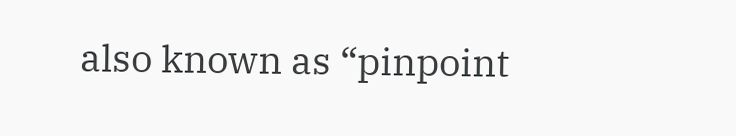also known as “pinpoint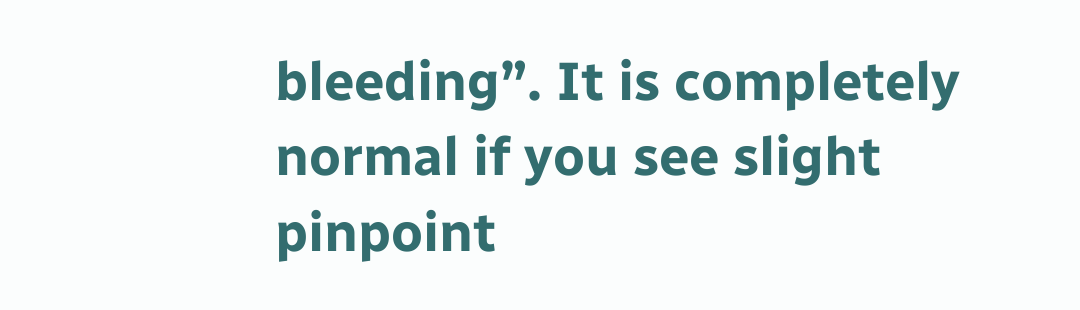bleeding”. It is completely normal if you see slight pinpoint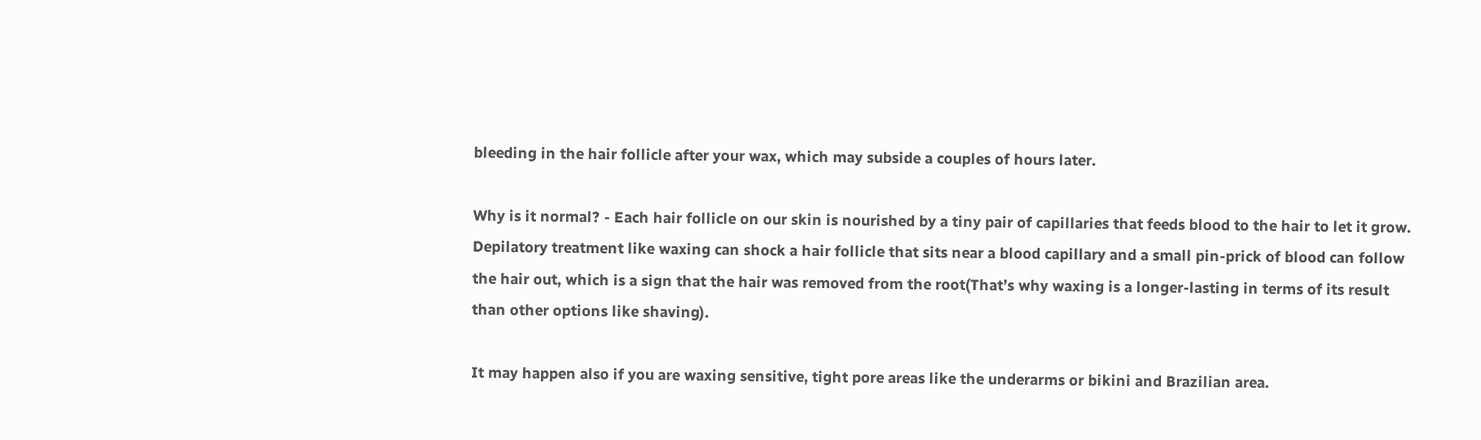bleeding in the hair follicle after your wax, which may subside a couples of hours later.

Why is it normal? - Each hair follicle on our skin is nourished by a tiny pair of capillaries that feeds blood to the hair to let it grow. Depilatory treatment like waxing can shock a hair follicle that sits near a blood capillary and a small pin-prick of blood can follow the hair out, which is a sign that the hair was removed from the root(That’s why waxing is a longer-lasting in terms of its result than other options like shaving).

It may happen also if you are waxing sensitive, tight pore areas like the underarms or bikini and Brazilian area.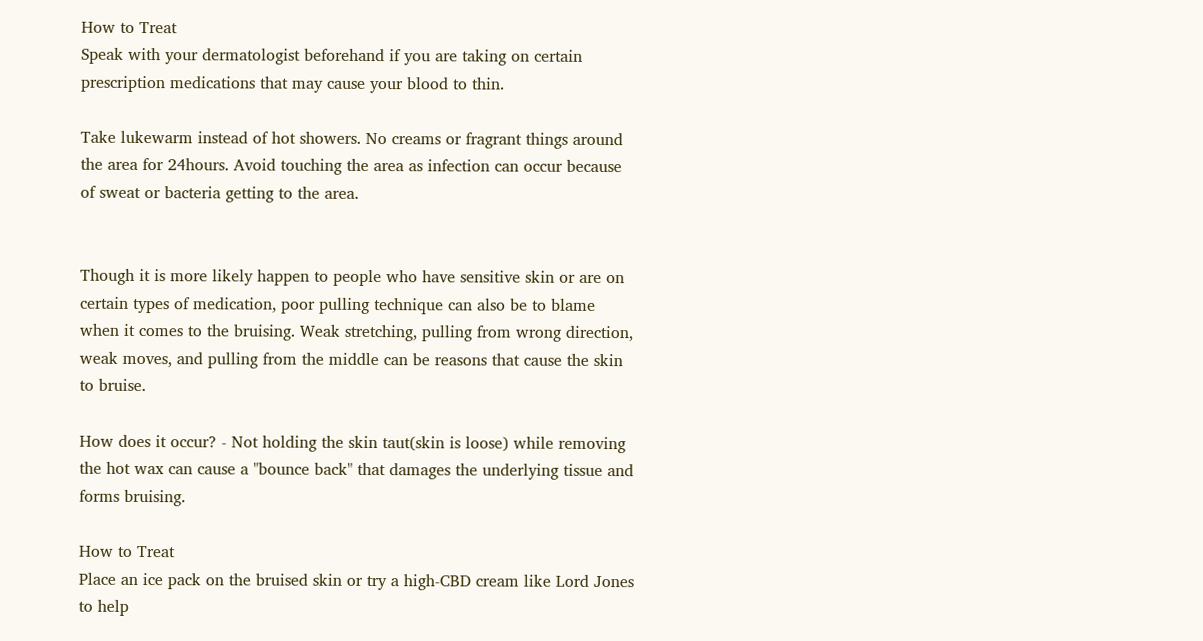How to Treat
Speak with your dermatologist beforehand if you are taking on certain prescription medications that may cause your blood to thin.

Take lukewarm instead of hot showers. No creams or fragrant things around the area for 24hours. Avoid touching the area as infection can occur because of sweat or bacteria getting to the area.


Though it is more likely happen to people who have sensitive skin or are on certain types of medication, poor pulling technique can also be to blame when it comes to the bruising. Weak stretching, pulling from wrong direction, weak moves, and pulling from the middle can be reasons that cause the skin to bruise.

How does it occur? - Not holding the skin taut(skin is loose) while removing the hot wax can cause a "bounce back" that damages the underlying tissue and forms bruising.

How to Treat
Place an ice pack on the bruised skin or try a high-CBD cream like Lord Jones to help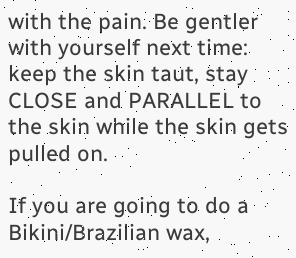with the pain. Be gentler with yourself next time: keep the skin taut, stay CLOSE and PARALLEL to the skin while the skin gets pulled on.

If you are going to do a Bikini/Brazilian wax,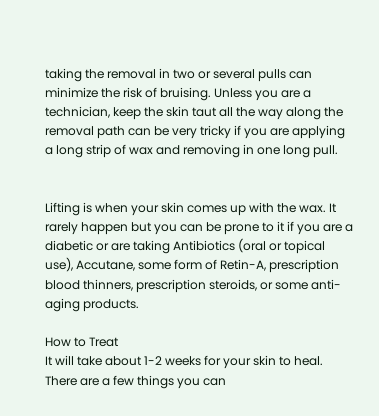taking the removal in two or several pulls can minimize the risk of bruising. Unless you are a technician, keep the skin taut all the way along the removal path can be very tricky if you are applying a long strip of wax and removing in one long pull.


Lifting is when your skin comes up with the wax. It rarely happen but you can be prone to it if you are a diabetic or are taking Antibiotics (oral or topical use), Accutane, some form of Retin-A, prescription blood thinners, prescription steroids, or some anti-aging products.

How to Treat
It will take about 1-2 weeks for your skin to heal.
There are a few things you can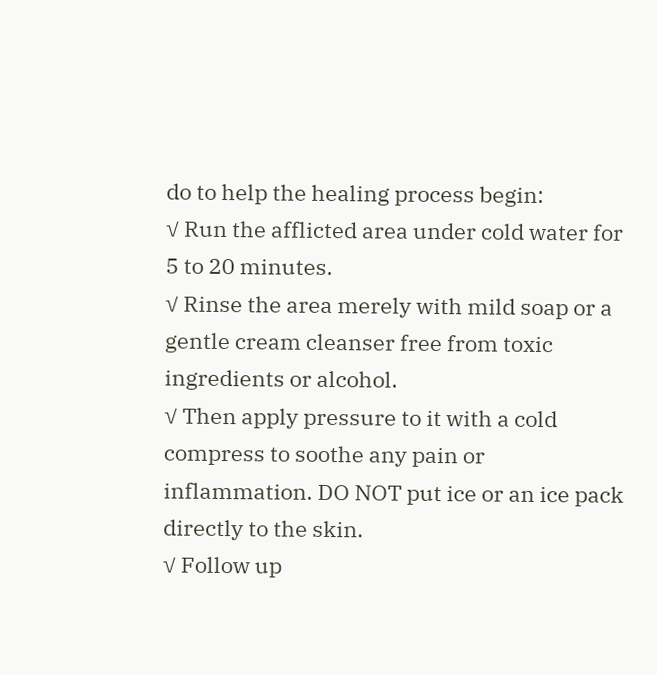do to help the healing process begin:
√ Run the afflicted area under cold water for 5 to 20 minutes.
√ Rinse the area merely with mild soap or a gentle cream cleanser free from toxic ingredients or alcohol.
√ Then apply pressure to it with a cold compress to soothe any pain or inflammation. DO NOT put ice or an ice pack directly to the skin.
√ Follow up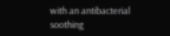with an antibacterial soothing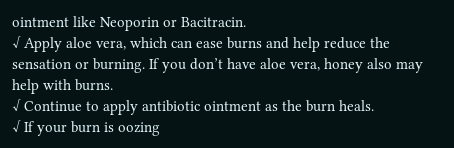ointment like Neoporin or Bacitracin.
√ Apply aloe vera, which can ease burns and help reduce the sensation or burning. If you don’t have aloe vera, honey also may help with burns.
√ Continue to apply antibiotic ointment as the burn heals.
√ If your burn is oozing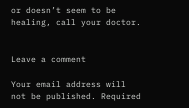or doesn’t seem to be healing, call your doctor.


Leave a comment

Your email address will not be published. Required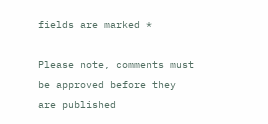fields are marked *

Please note, comments must be approved before they are published